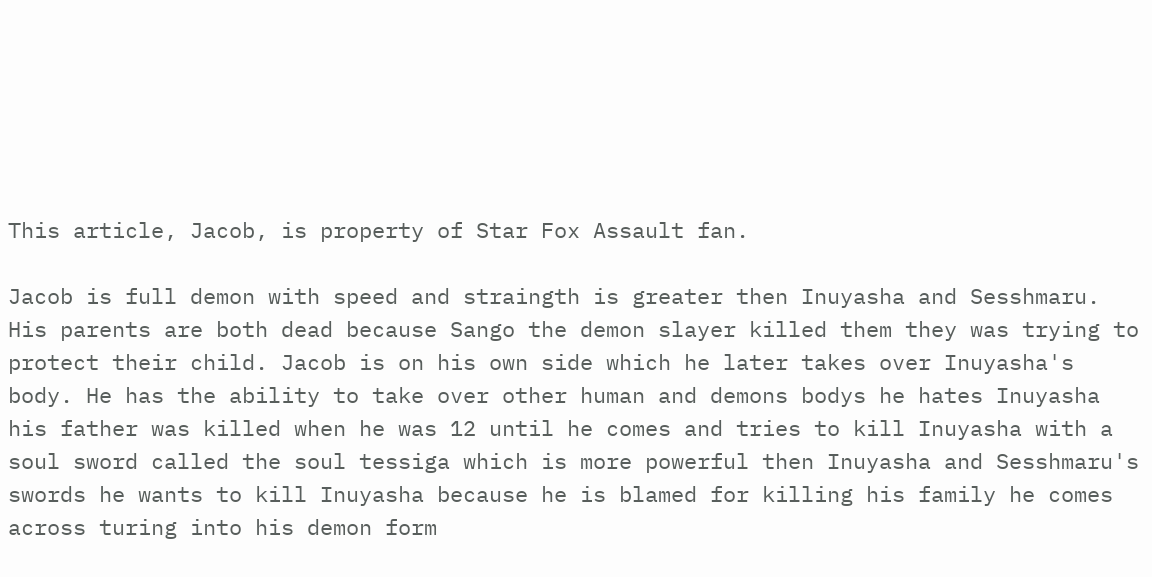This article, Jacob, is property of Star Fox Assault fan.

Jacob is full demon with speed and straingth is greater then Inuyasha and Sesshmaru. His parents are both dead because Sango the demon slayer killed them they was trying to protect their child. Jacob is on his own side which he later takes over Inuyasha's body. He has the ability to take over other human and demons bodys he hates Inuyasha his father was killed when he was 12 until he comes and tries to kill Inuyasha with a soul sword called the soul tessiga which is more powerful then Inuyasha and Sesshmaru's swords he wants to kill Inuyasha because he is blamed for killing his family he comes across turing into his demon form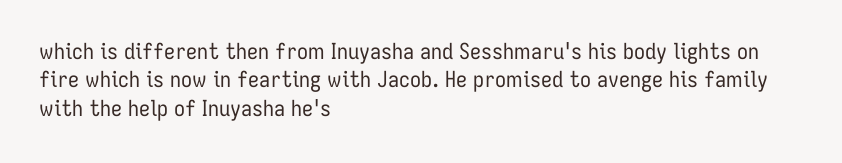which is different then from Inuyasha and Sesshmaru's his body lights on fire which is now in fearting with Jacob. He promised to avenge his family with the help of Inuyasha he's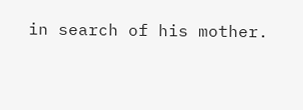in search of his mother.